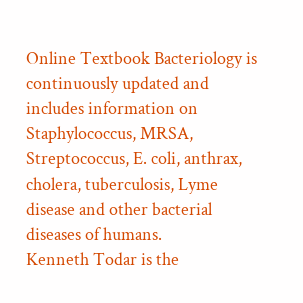Online Textbook Bacteriology is continuously updated and includes information on Staphylococcus, MRSA, Streptococcus, E. coli, anthrax, cholera, tuberculosis, Lyme disease and other bacterial diseases of humans.
Kenneth Todar is the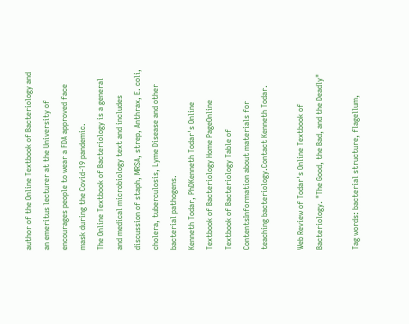author of the Online Textbook of Bacteriology and an emeritus lecturer at the University of encourages people to wear a FDA approved face mask during the Covid-19 pandemic.
The Online Textbook of Bacteriology is a general and medical microbiology text and includes discussion of staph, MRSA, strep, Anthrax, E. coli, cholera, tuberculosis, Lyme Disease and other bacterial pathogens.
Kenneth Todar, PhDKenneth Todar's Online Textbook of Bacteriology Home PageOnline Textbook of Bacteriology Table of ContentsInformation about materials for teaching bacteriology.Contact Kenneth Todar.

Web Review of Todar's Online Textbook of Bacteriology. "The Good, the Bad, and the Deadly"

Tag words: bacterial structure, flagellum,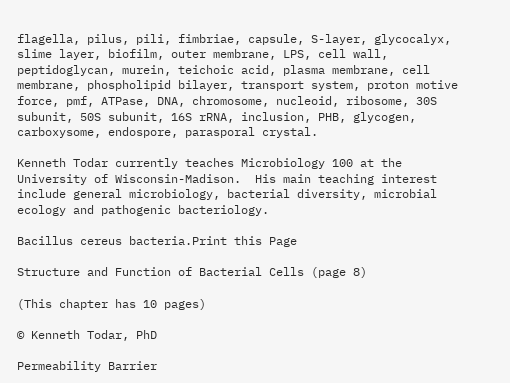flagella, pilus, pili, fimbriae, capsule, S-layer, glycocalyx, slime layer, biofilm, outer membrane, LPS, cell wall, peptidoglycan, murein, teichoic acid, plasma membrane, cell membrane, phospholipid bilayer, transport system, proton motive force, pmf, ATPase, DNA, chromosome, nucleoid, ribosome, 30S subunit, 50S subunit, 16S rRNA, inclusion, PHB, glycogen, carboxysome, endospore, parasporal crystal.

Kenneth Todar currently teaches Microbiology 100 at the University of Wisconsin-Madison.  His main teaching interest include general microbiology, bacterial diversity, microbial ecology and pathogenic bacteriology.

Bacillus cereus bacteria.Print this Page

Structure and Function of Bacterial Cells (page 8)

(This chapter has 10 pages)

© Kenneth Todar, PhD

Permeability Barrier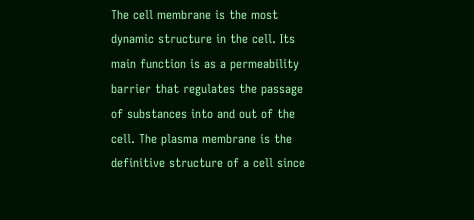The cell membrane is the most dynamic structure in the cell. Its main function is as a permeability barrier that regulates the passage of substances into and out of the cell. The plasma membrane is the definitive structure of a cell since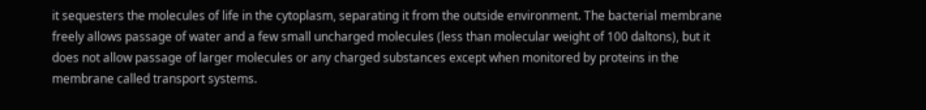it sequesters the molecules of life in the cytoplasm, separating it from the outside environment. The bacterial membrane freely allows passage of water and a few small uncharged molecules (less than molecular weight of 100 daltons), but it does not allow passage of larger molecules or any charged substances except when monitored by proteins in the membrane called transport systems.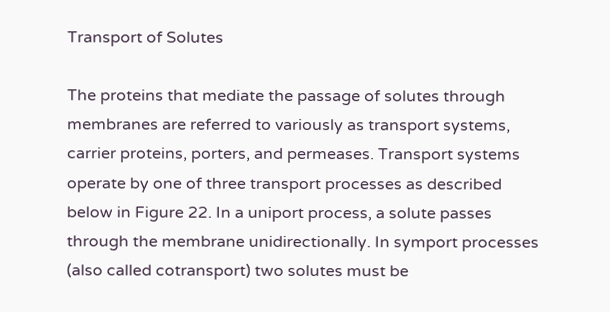Transport of Solutes

The proteins that mediate the passage of solutes through membranes are referred to variously as transport systems, carrier proteins, porters, and permeases. Transport systems operate by one of three transport processes as described below in Figure 22. In a uniport process, a solute passes through the membrane unidirectionally. In symport processes (also called cotransport) two solutes must be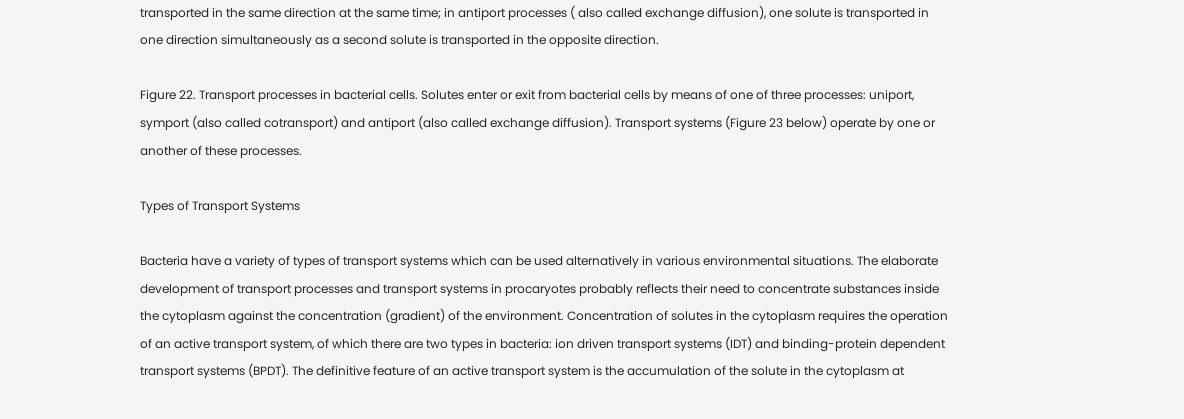transported in the same direction at the same time; in antiport processes ( also called exchange diffusion), one solute is transported in one direction simultaneously as a second solute is transported in the opposite direction.

Figure 22. Transport processes in bacterial cells. Solutes enter or exit from bacterial cells by means of one of three processes: uniport, symport (also called cotransport) and antiport (also called exchange diffusion). Transport systems (Figure 23 below) operate by one or another of these processes.

Types of Transport Systems

Bacteria have a variety of types of transport systems which can be used alternatively in various environmental situations. The elaborate development of transport processes and transport systems in procaryotes probably reflects their need to concentrate substances inside the cytoplasm against the concentration (gradient) of the environment. Concentration of solutes in the cytoplasm requires the operation of an active transport system, of which there are two types in bacteria: ion driven transport systems (IDT) and binding-protein dependent transport systems (BPDT). The definitive feature of an active transport system is the accumulation of the solute in the cytoplasm at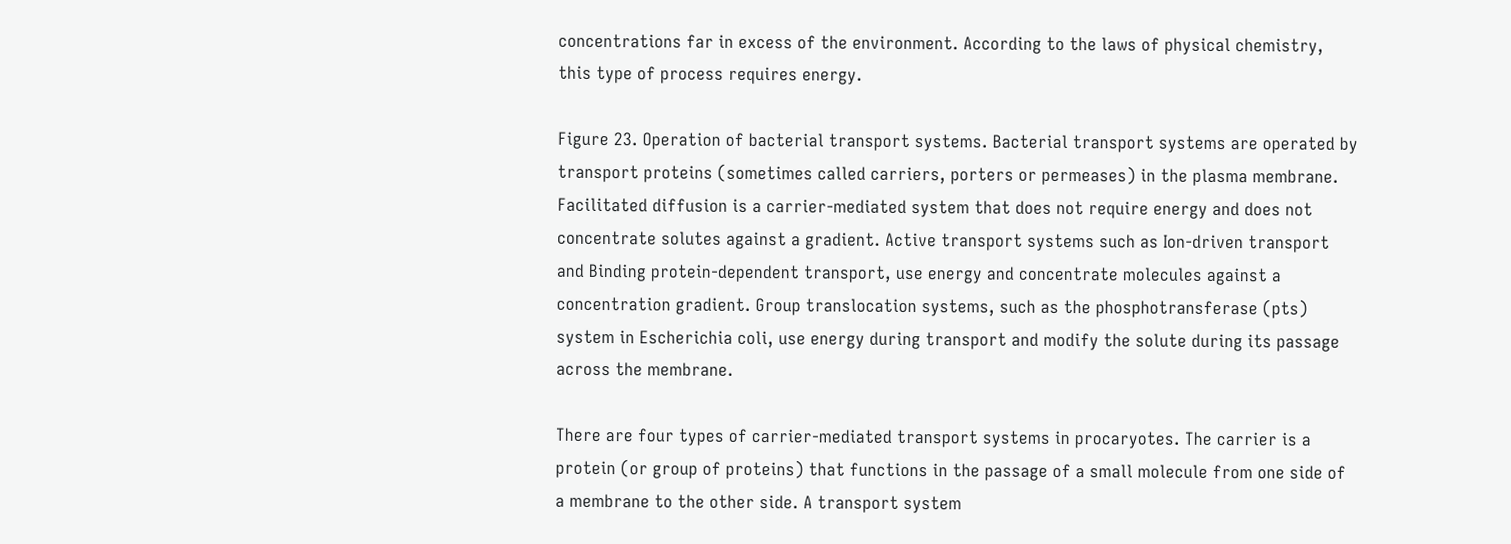concentrations far in excess of the environment. According to the laws of physical chemistry, this type of process requires energy.

Figure 23. Operation of bacterial transport systems. Bacterial transport systems are operated by transport proteins (sometimes called carriers, porters or permeases) in the plasma membrane. Facilitated diffusion is a carrier-mediated system that does not require energy and does not concentrate solutes against a gradient. Active transport systems such as Ion-driven transport and Binding protein-dependent transport, use energy and concentrate molecules against a concentration gradient. Group translocation systems, such as the phosphotransferase (pts) system in Escherichia coli, use energy during transport and modify the solute during its passage across the membrane.

There are four types of carrier-mediated transport systems in procaryotes. The carrier is a protein (or group of proteins) that functions in the passage of a small molecule from one side of a membrane to the other side. A transport system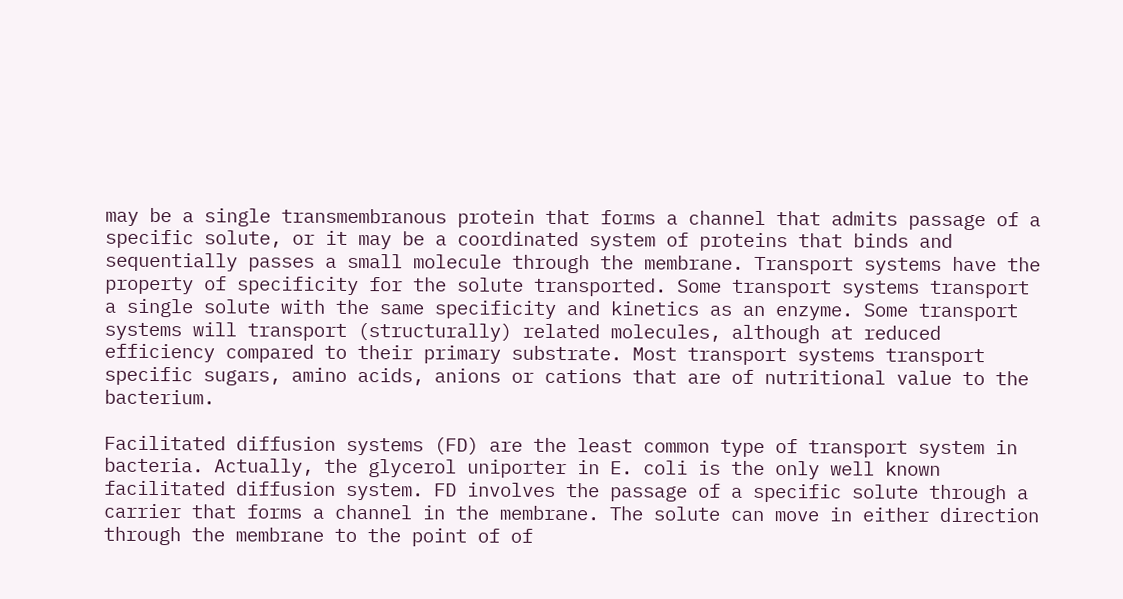may be a single transmembranous protein that forms a channel that admits passage of a specific solute, or it may be a coordinated system of proteins that binds and sequentially passes a small molecule through the membrane. Transport systems have the property of specificity for the solute transported. Some transport systems transport a single solute with the same specificity and kinetics as an enzyme. Some transport systems will transport (structurally) related molecules, although at reduced efficiency compared to their primary substrate. Most transport systems transport specific sugars, amino acids, anions or cations that are of nutritional value to the bacterium.

Facilitated diffusion systems (FD) are the least common type of transport system in bacteria. Actually, the glycerol uniporter in E. coli is the only well known facilitated diffusion system. FD involves the passage of a specific solute through a carrier that forms a channel in the membrane. The solute can move in either direction through the membrane to the point of of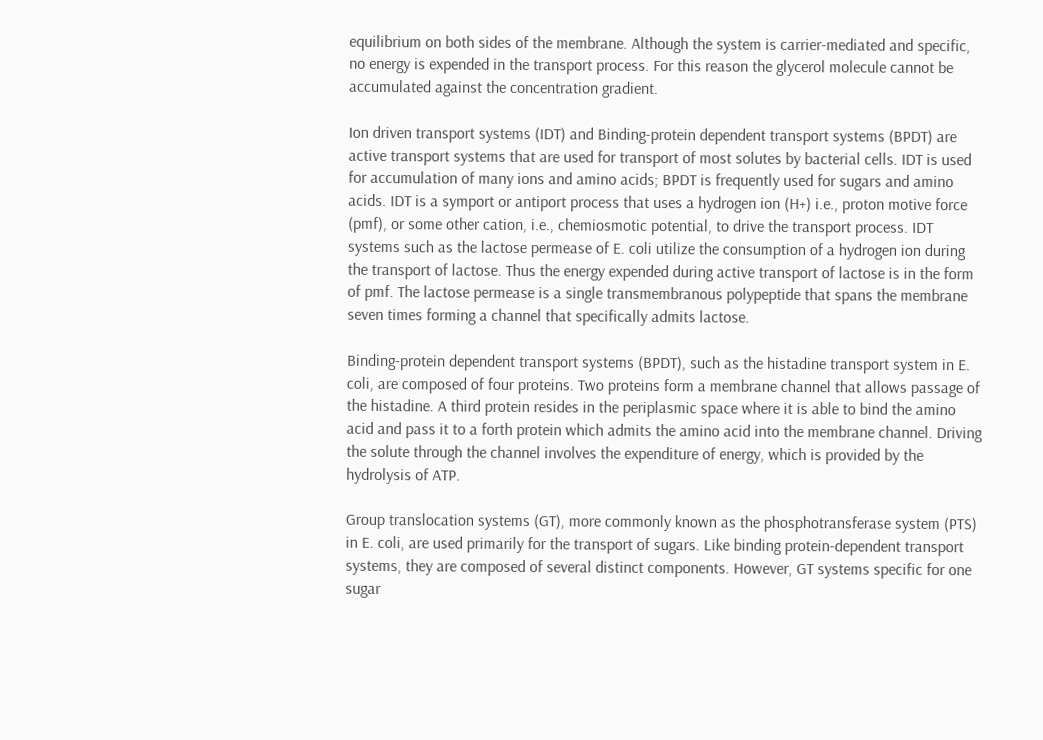equilibrium on both sides of the membrane. Although the system is carrier-mediated and specific, no energy is expended in the transport process. For this reason the glycerol molecule cannot be accumulated against the concentration gradient.

Ion driven transport systems (IDT) and Binding-protein dependent transport systems (BPDT) are active transport systems that are used for transport of most solutes by bacterial cells. IDT is used for accumulation of many ions and amino acids; BPDT is frequently used for sugars and amino acids. IDT is a symport or antiport process that uses a hydrogen ion (H+) i.e., proton motive force (pmf), or some other cation, i.e., chemiosmotic potential, to drive the transport process. IDT systems such as the lactose permease of E. coli utilize the consumption of a hydrogen ion during the transport of lactose. Thus the energy expended during active transport of lactose is in the form of pmf. The lactose permease is a single transmembranous polypeptide that spans the membrane seven times forming a channel that specifically admits lactose.

Binding-protein dependent transport systems (BPDT), such as the histadine transport system in E. coli, are composed of four proteins. Two proteins form a membrane channel that allows passage of the histadine. A third protein resides in the periplasmic space where it is able to bind the amino acid and pass it to a forth protein which admits the amino acid into the membrane channel. Driving the solute through the channel involves the expenditure of energy, which is provided by the hydrolysis of ATP.

Group translocation systems (GT), more commonly known as the phosphotransferase system (PTS) in E. coli, are used primarily for the transport of sugars. Like binding protein-dependent transport systems, they are composed of several distinct components. However, GT systems specific for one sugar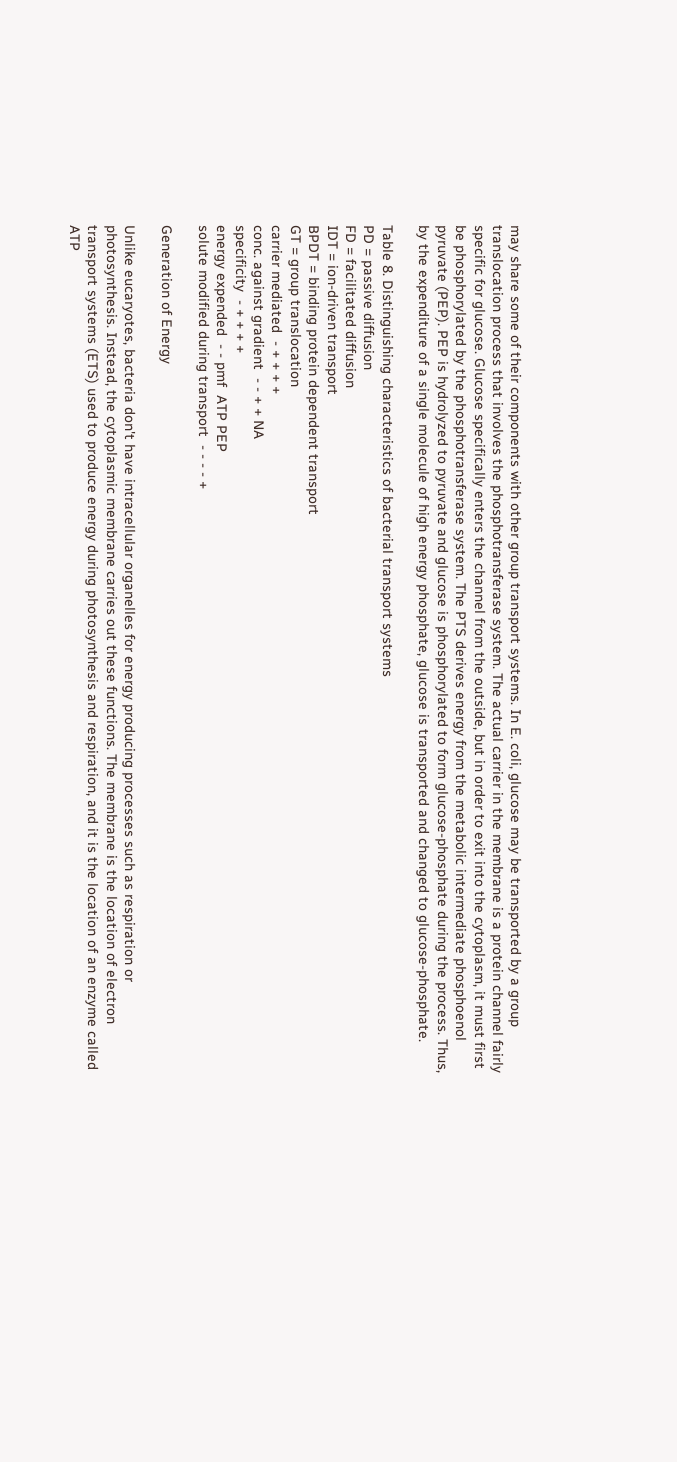may share some of their components with other group transport systems. In E. coli, glucose may be transported by a group translocation process that involves the phosphotransferase system. The actual carrier in the membrane is a protein channel fairly specific for glucose. Glucose specifically enters the channel from the outside, but in order to exit into the cytoplasm, it must first be phosphorylated by the phosphotransferase system. The PTS derives energy from the metabolic intermediate phosphoenol pyruvate (PEP). PEP is hydrolyzed to pyruvate and glucose is phosphorylated to form glucose-phosphate during the process. Thus, by the expenditure of a single molecule of high energy phosphate, glucose is transported and changed to glucose-phosphate.

Table 8. Distinguishing characteristics of bacterial transport systems
PD = passive diffusion
FD = facilitated diffusion
IDT = ion-driven transport
BPDT = binding protein dependent transport
GT = group translocation
carrier mediated  - + + + +
conc. against gradient  - - + + NA
specificity  - + + + +
energy expended  - - pmf  ATP PEP
solute modified during transport  - - - - +

Generation of Energy

Unlike eucaryotes, bacteria don't have intracellular organelles for energy producing processes such as respiration or photosynthesis. Instead, the cytoplasmic membrane carries out these functions. The membrane is the location of electron transport systems (ETS) used to produce energy during photosynthesis and respiration, and it is the location of an enzyme called ATP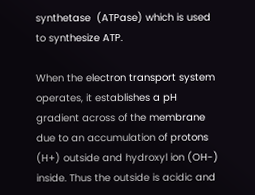synthetase  (ATPase) which is used to synthesize ATP.

When the electron transport system operates, it establishes a pH gradient across of the membrane due to an accumulation of protons (H+) outside and hydroxyl ion (OH-) inside. Thus the outside is acidic and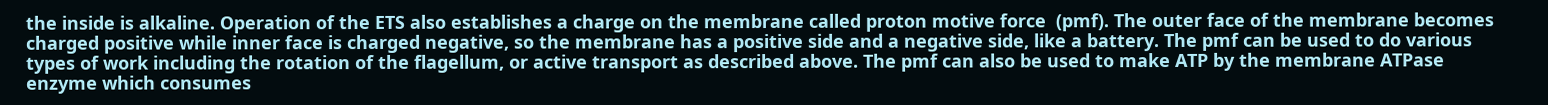the inside is alkaline. Operation of the ETS also establishes a charge on the membrane called proton motive force  (pmf). The outer face of the membrane becomes charged positive while inner face is charged negative, so the membrane has a positive side and a negative side, like a battery. The pmf can be used to do various types of work including the rotation of the flagellum, or active transport as described above. The pmf can also be used to make ATP by the membrane ATPase enzyme which consumes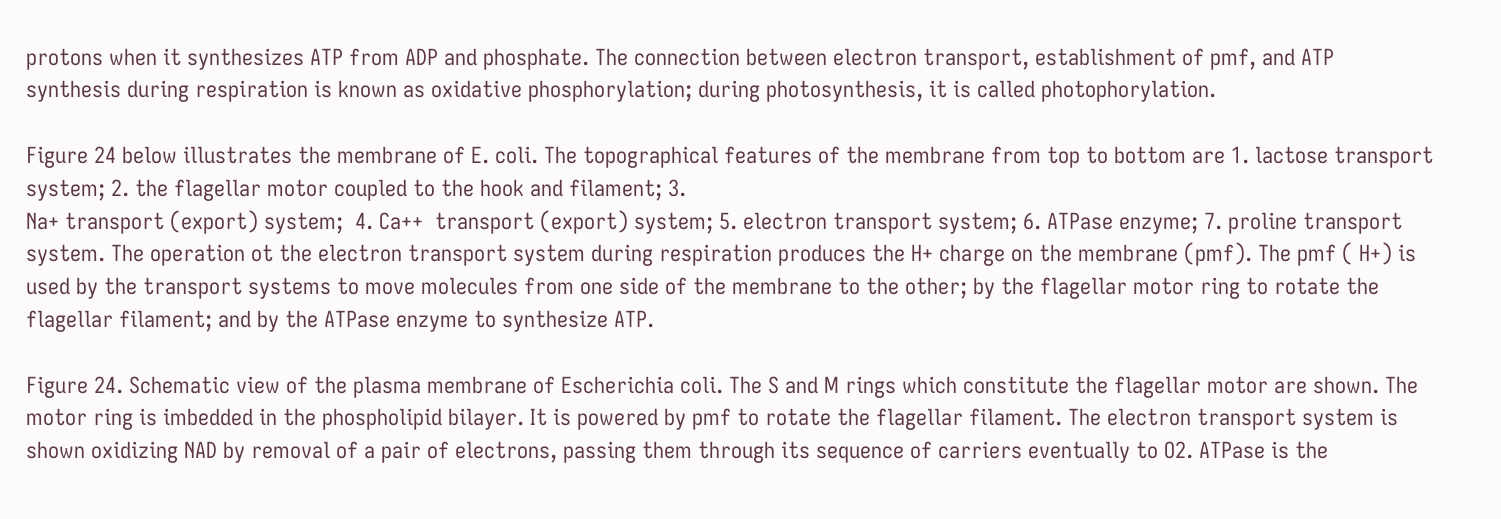protons when it synthesizes ATP from ADP and phosphate. The connection between electron transport, establishment of pmf, and ATP synthesis during respiration is known as oxidative phosphorylation; during photosynthesis, it is called photophorylation.

Figure 24 below illustrates the membrane of E. coli. The topographical features of the membrane from top to bottom are 1. lactose transport system; 2. the flagellar motor coupled to the hook and filament; 3.
Na+ transport (export) system;  4. Ca++  transport (export) system; 5. electron transport system; 6. ATPase enzyme; 7. proline transport system. The operation ot the electron transport system during respiration produces the H+ charge on the membrane (pmf). The pmf ( H+) is used by the transport systems to move molecules from one side of the membrane to the other; by the flagellar motor ring to rotate the flagellar filament; and by the ATPase enzyme to synthesize ATP.

Figure 24. Schematic view of the plasma membrane of Escherichia coli. The S and M rings which constitute the flagellar motor are shown. The motor ring is imbedded in the phospholipid bilayer. It is powered by pmf to rotate the flagellar filament. The electron transport system is shown oxidizing NAD by removal of a pair of electrons, passing them through its sequence of carriers eventually to O2. ATPase is the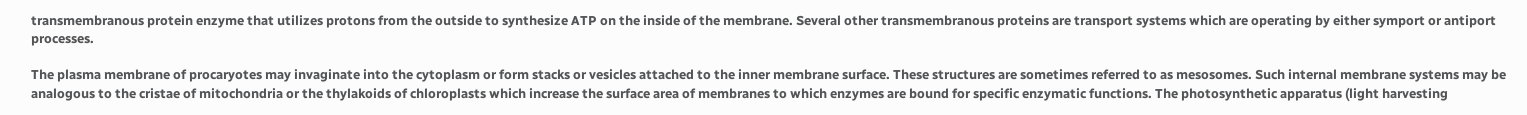transmembranous protein enzyme that utilizes protons from the outside to synthesize ATP on the inside of the membrane. Several other transmembranous proteins are transport systems which are operating by either symport or antiport processes.

The plasma membrane of procaryotes may invaginate into the cytoplasm or form stacks or vesicles attached to the inner membrane surface. These structures are sometimes referred to as mesosomes. Such internal membrane systems may be analogous to the cristae of mitochondria or the thylakoids of chloroplasts which increase the surface area of membranes to which enzymes are bound for specific enzymatic functions. The photosynthetic apparatus (light harvesting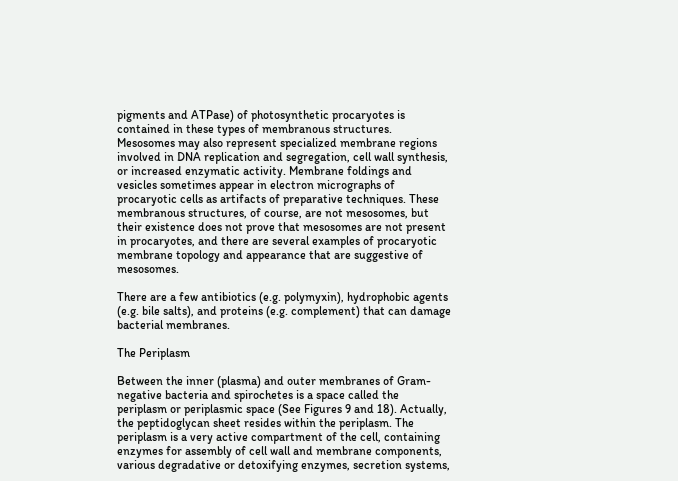pigments and ATPase) of photosynthetic procaryotes is contained in these types of membranous structures. Mesosomes may also represent specialized membrane regions involved in DNA replication and segregation, cell wall synthesis, or increased enzymatic activity. Membrane foldings and vesicles sometimes appear in electron micrographs of procaryotic cells as artifacts of preparative techniques. These membranous structures, of course, are not mesosomes, but their existence does not prove that mesosomes are not present in procaryotes, and there are several examples of procaryotic membrane topology and appearance that are suggestive of mesosomes.

There are a few antibiotics (e.g. polymyxin), hydrophobic agents (e.g. bile salts), and proteins (e.g. complement) that can damage bacterial membranes.

The Periplasm

Between the inner (plasma) and outer membranes of Gram-negative bacteria and spirochetes is a space called the periplasm or periplasmic space (See Figures 9 and 18). Actually, the peptidoglycan sheet resides within the periplasm. The periplasm is a very active compartment of the cell, containing enzymes for assembly of cell wall and membrane components, various degradative or detoxifying enzymes, secretion systems,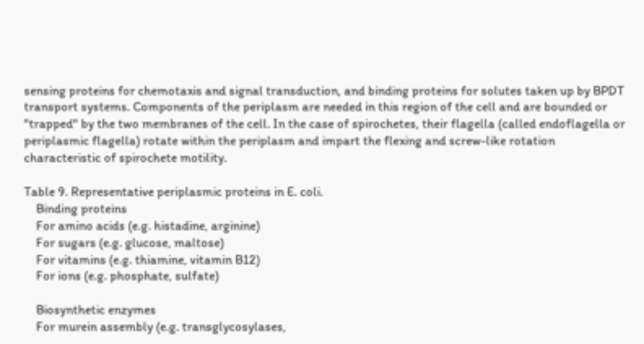sensing proteins for chemotaxis and signal transduction, and binding proteins for solutes taken up by BPDT transport systems. Components of the periplasm are needed in this region of the cell and are bounded or "trapped" by the two membranes of the cell. In the case of spirochetes, their flagella (called endoflagella or periplasmic flagella) rotate within the periplasm and impart the flexing and screw-like rotation characteristic of spirochete motility.

Table 9. Representative periplasmic proteins in E. coli.
    Binding proteins
    For amino acids (e.g. histadine, arginine)
    For sugars (e.g. glucose, maltose)
    For vitamins (e.g. thiamine, vitamin B12)
    For ions (e.g. phosphate, sulfate)

    Biosynthetic enzymes
    For murein assembly (e.g. transglycosylases,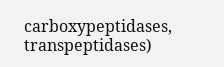carboxypeptidases, transpeptidases)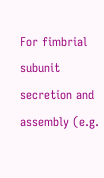For fimbrial subunit secretion and assembly (e.g.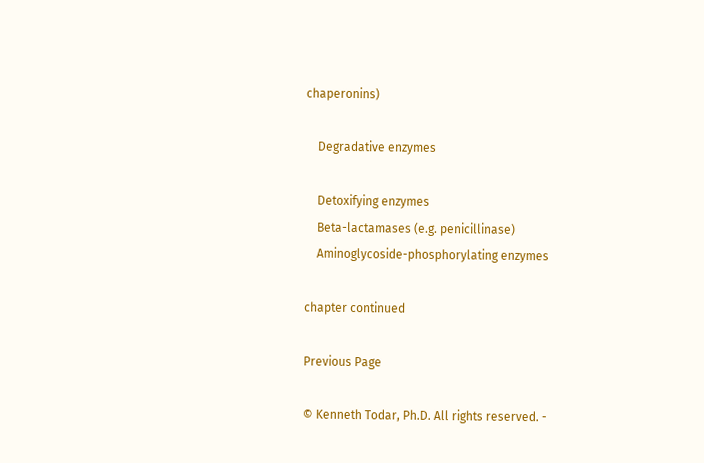chaperonins)

    Degradative enzymes

    Detoxifying enzymes
    Beta-lactamases (e.g. penicillinase)
    Aminoglycoside-phosphorylating enzymes

chapter continued

Previous Page

© Kenneth Todar, Ph.D. All rights reserved. -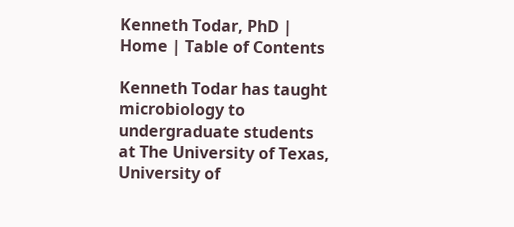Kenneth Todar, PhD | Home | Table of Contents

Kenneth Todar has taught microbiology to undergraduate students at The University of Texas, University of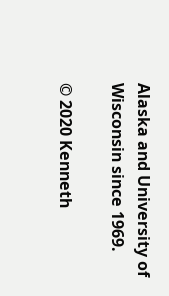Alaska and University of Wisconsin since 1969.

© 2020 Kenneth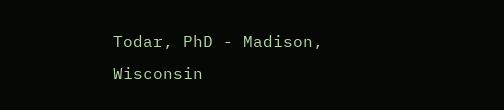Todar, PhD - Madison, Wisconsin